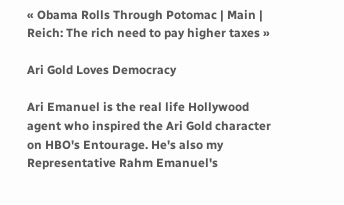« Obama Rolls Through Potomac | Main | Reich: The rich need to pay higher taxes »

Ari Gold Loves Democracy

Ari Emanuel is the real life Hollywood agent who inspired the Ari Gold character on HBO's Entourage. He's also my Representative Rahm Emanuel's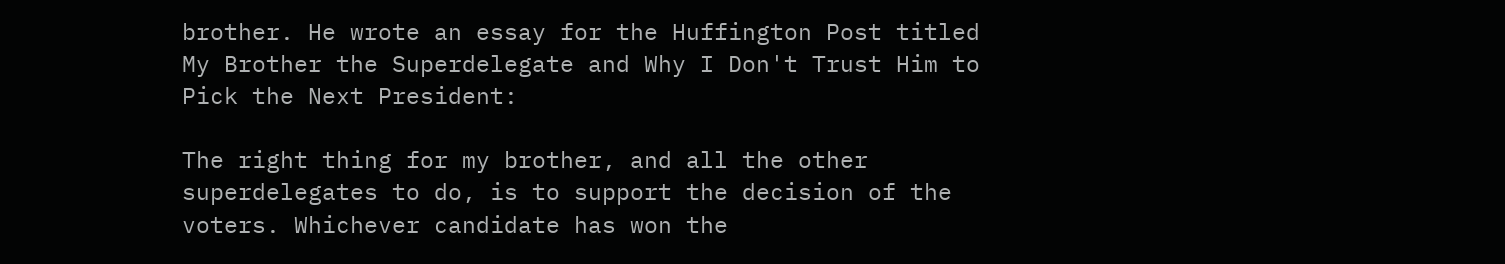brother. He wrote an essay for the Huffington Post titled My Brother the Superdelegate and Why I Don't Trust Him to Pick the Next President:

The right thing for my brother, and all the other superdelegates to do, is to support the decision of the voters. Whichever candidate has won the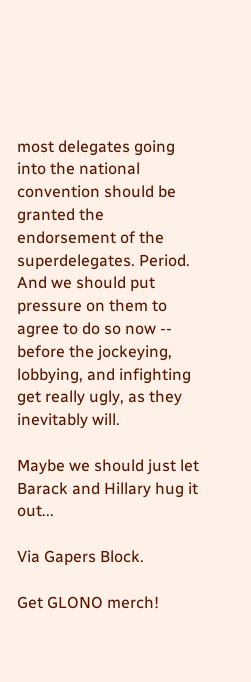most delegates going into the national convention should be granted the endorsement of the superdelegates. Period. And we should put pressure on them to agree to do so now -- before the jockeying, lobbying, and infighting get really ugly, as they inevitably will.

Maybe we should just let Barack and Hillary hug it out...

Via Gapers Block.

Get GLONO merch!